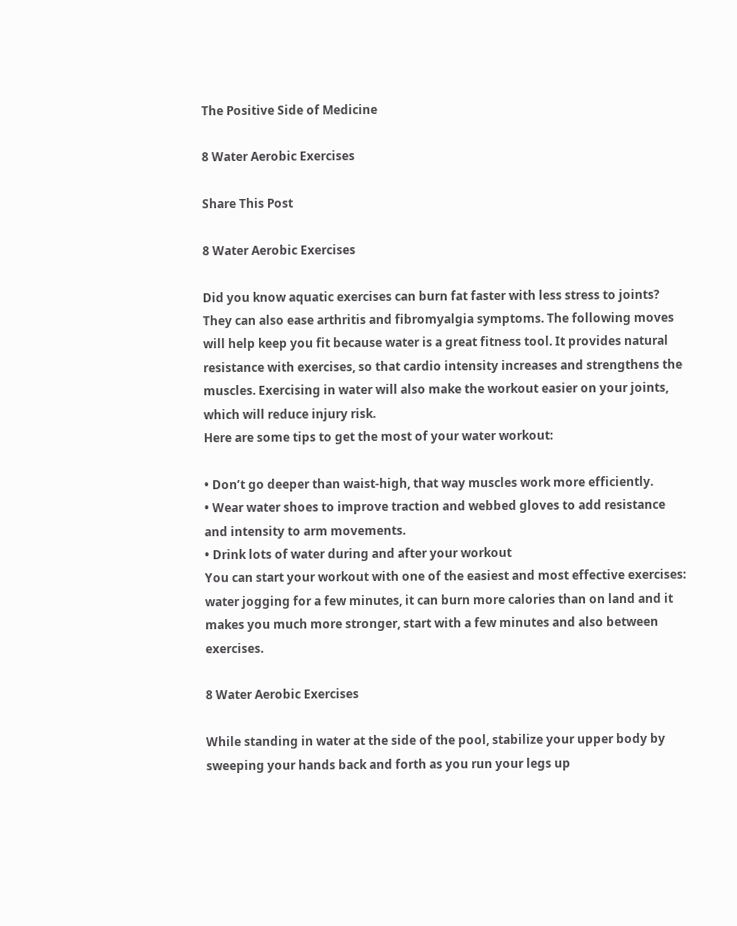The Positive Side of Medicine

8 Water Aerobic Exercises

Share This Post

8 Water Aerobic Exercises

Did you know aquatic exercises can burn fat faster with less stress to joints? They can also ease arthritis and fibromyalgia symptoms. The following moves will help keep you fit because water is a great fitness tool. It provides natural resistance with exercises, so that cardio intensity increases and strengthens the muscles. Exercising in water will also make the workout easier on your joints, which will reduce injury risk.
Here are some tips to get the most of your water workout:

• Don’t go deeper than waist-high, that way muscles work more efficiently.
• Wear water shoes to improve traction and webbed gloves to add resistance and intensity to arm movements.
• Drink lots of water during and after your workout
You can start your workout with one of the easiest and most effective exercises: water jogging for a few minutes, it can burn more calories than on land and it makes you much more stronger, start with a few minutes and also between exercises.

8 Water Aerobic Exercises

While standing in water at the side of the pool, stabilize your upper body by sweeping your hands back and forth as you run your legs up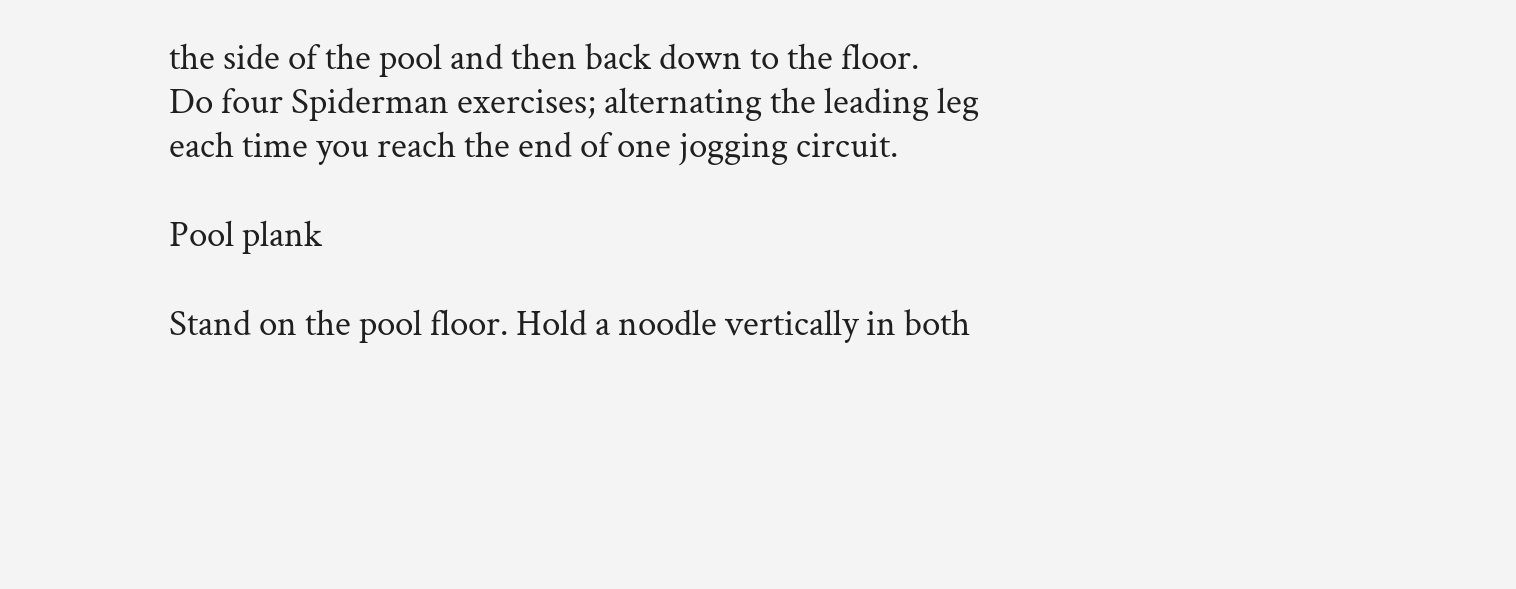the side of the pool and then back down to the floor.
Do four Spiderman exercises; alternating the leading leg each time you reach the end of one jogging circuit.

Pool plank

Stand on the pool floor. Hold a noodle vertically in both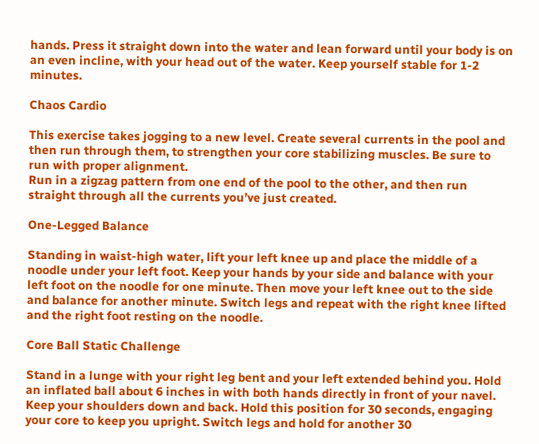hands. Press it straight down into the water and lean forward until your body is on an even incline, with your head out of the water. Keep yourself stable for 1-2 minutes.

Chaos Cardio

This exercise takes jogging to a new level. Create several currents in the pool and then run through them, to strengthen your core stabilizing muscles. Be sure to run with proper alignment.
Run in a zigzag pattern from one end of the pool to the other, and then run straight through all the currents you’ve just created.

One-Legged Balance

Standing in waist-high water, lift your left knee up and place the middle of a noodle under your left foot. Keep your hands by your side and balance with your left foot on the noodle for one minute. Then move your left knee out to the side and balance for another minute. Switch legs and repeat with the right knee lifted and the right foot resting on the noodle.

Core Ball Static Challenge

Stand in a lunge with your right leg bent and your left extended behind you. Hold an inflated ball about 6 inches in with both hands directly in front of your navel. Keep your shoulders down and back. Hold this position for 30 seconds, engaging your core to keep you upright. Switch legs and hold for another 30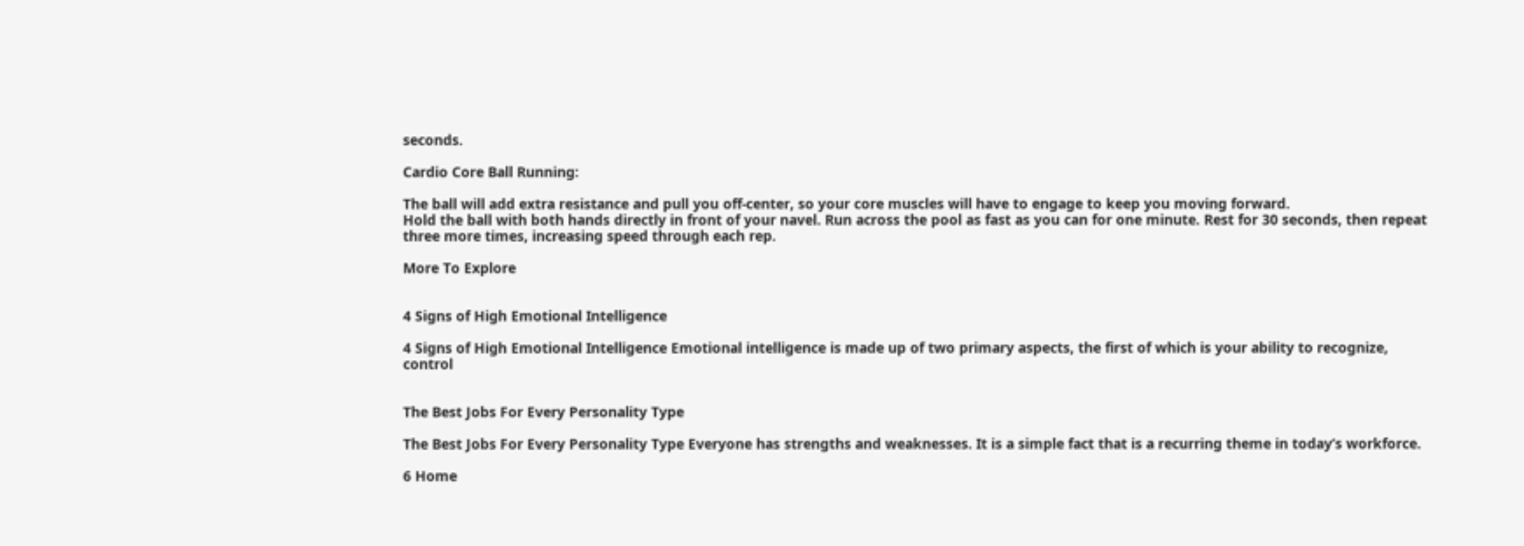seconds.

Cardio Core Ball Running:

The ball will add extra resistance and pull you off-center, so your core muscles will have to engage to keep you moving forward.
Hold the ball with both hands directly in front of your navel. Run across the pool as fast as you can for one minute. Rest for 30 seconds, then repeat three more times, increasing speed through each rep.

More To Explore


4 Signs of High Emotional Intelligence

4 Signs of High Emotional Intelligence Emotional intelligence is made up of two primary aspects, the first of which is your ability to recognize, control


The Best Jobs For Every Personality Type

The Best Jobs For Every Personality Type Everyone has strengths and weaknesses. It is a simple fact that is a recurring theme in today’s workforce.

6 Home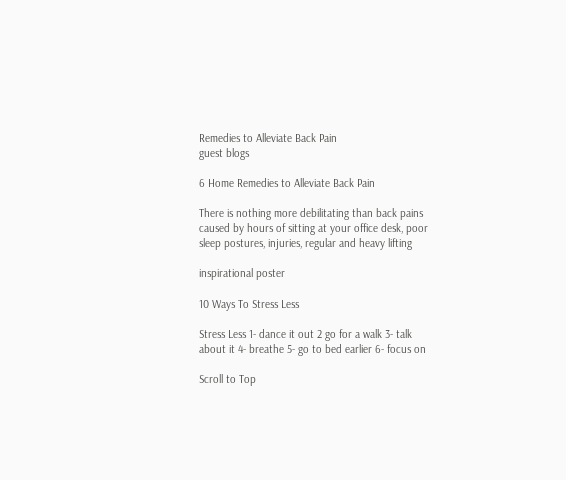Remedies to Alleviate Back Pain
guest blogs

6 Home Remedies to Alleviate Back Pain

There is nothing more debilitating than back pains caused by hours of sitting at your office desk, poor sleep postures, injuries, regular and heavy lifting

inspirational poster

10 Ways To Stress Less

Stress Less 1- dance it out 2 go for a walk 3- talk about it 4- breathe 5- go to bed earlier 6- focus on

Scroll to Top